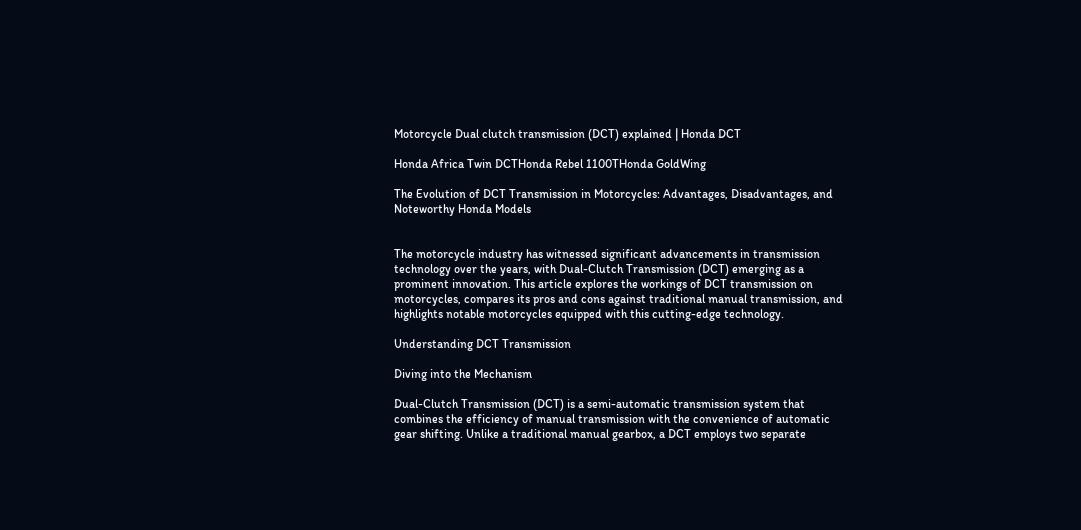Motorcycle Dual clutch transmission (DCT) explained | Honda DCT

Honda Africa Twin DCTHonda Rebel 1100THonda GoldWing

The Evolution of DCT Transmission in Motorcycles: Advantages, Disadvantages, and Noteworthy Honda Models


The motorcycle industry has witnessed significant advancements in transmission technology over the years, with Dual-Clutch Transmission (DCT) emerging as a prominent innovation. This article explores the workings of DCT transmission on motorcycles, compares its pros and cons against traditional manual transmission, and highlights notable motorcycles equipped with this cutting-edge technology.

Understanding DCT Transmission

Diving into the Mechanism

Dual-Clutch Transmission (DCT) is a semi-automatic transmission system that combines the efficiency of manual transmission with the convenience of automatic gear shifting. Unlike a traditional manual gearbox, a DCT employs two separate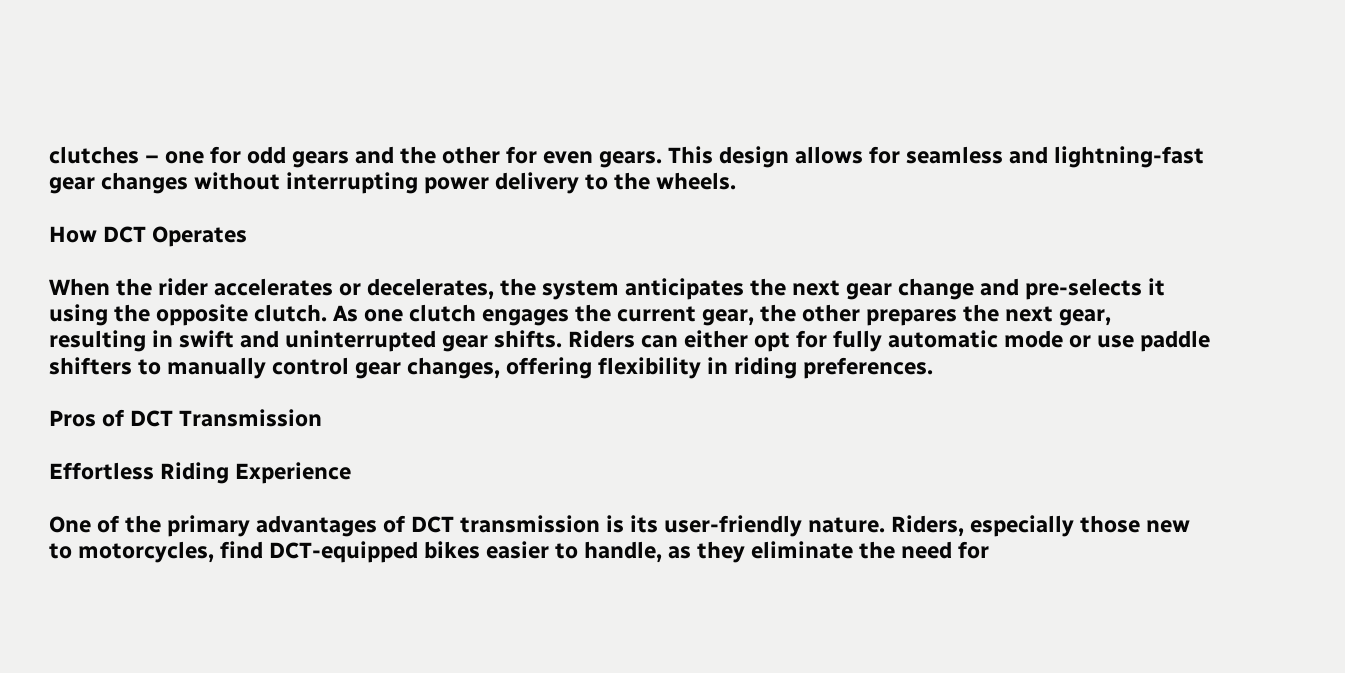clutches – one for odd gears and the other for even gears. This design allows for seamless and lightning-fast gear changes without interrupting power delivery to the wheels.

How DCT Operates

When the rider accelerates or decelerates, the system anticipates the next gear change and pre-selects it using the opposite clutch. As one clutch engages the current gear, the other prepares the next gear, resulting in swift and uninterrupted gear shifts. Riders can either opt for fully automatic mode or use paddle shifters to manually control gear changes, offering flexibility in riding preferences.

Pros of DCT Transmission

Effortless Riding Experience

One of the primary advantages of DCT transmission is its user-friendly nature. Riders, especially those new to motorcycles, find DCT-equipped bikes easier to handle, as they eliminate the need for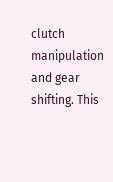clutch manipulation and gear shifting. This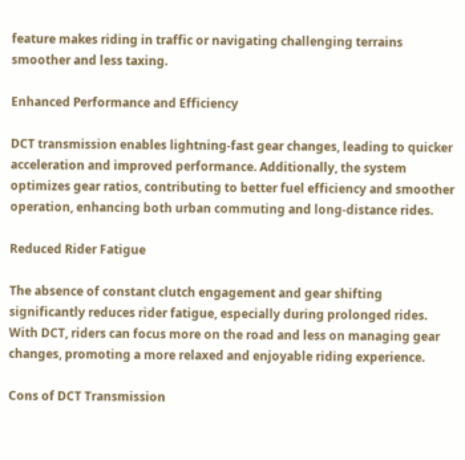feature makes riding in traffic or navigating challenging terrains smoother and less taxing.

Enhanced Performance and Efficiency

DCT transmission enables lightning-fast gear changes, leading to quicker acceleration and improved performance. Additionally, the system optimizes gear ratios, contributing to better fuel efficiency and smoother operation, enhancing both urban commuting and long-distance rides.

Reduced Rider Fatigue

The absence of constant clutch engagement and gear shifting significantly reduces rider fatigue, especially during prolonged rides. With DCT, riders can focus more on the road and less on managing gear changes, promoting a more relaxed and enjoyable riding experience.

Cons of DCT Transmission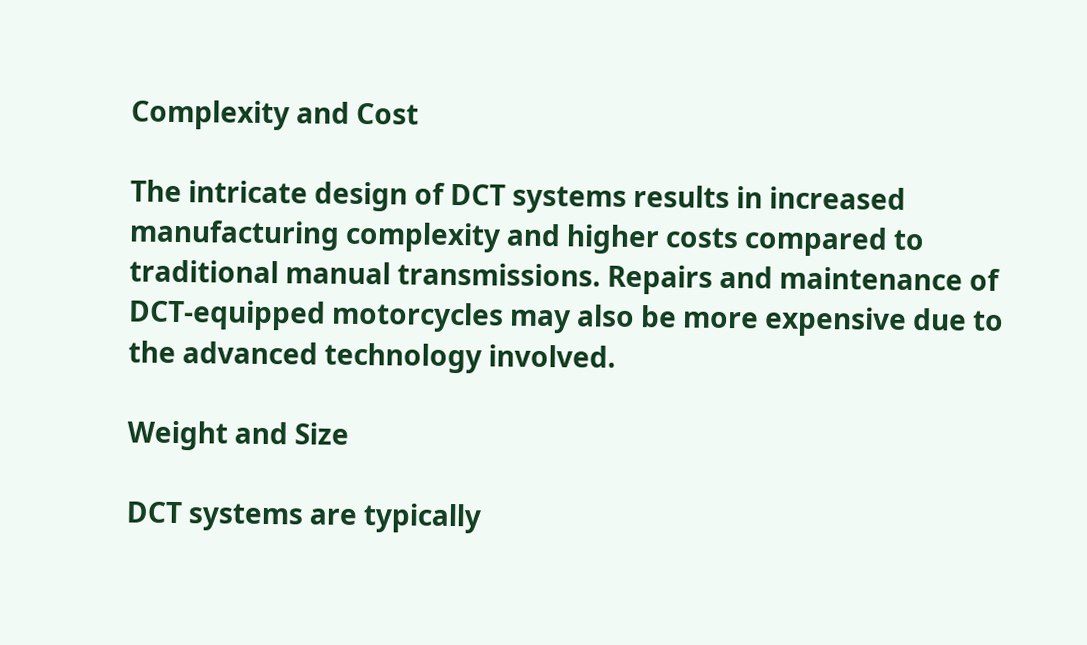Complexity and Cost

The intricate design of DCT systems results in increased manufacturing complexity and higher costs compared to traditional manual transmissions. Repairs and maintenance of DCT-equipped motorcycles may also be more expensive due to the advanced technology involved.

Weight and Size

DCT systems are typically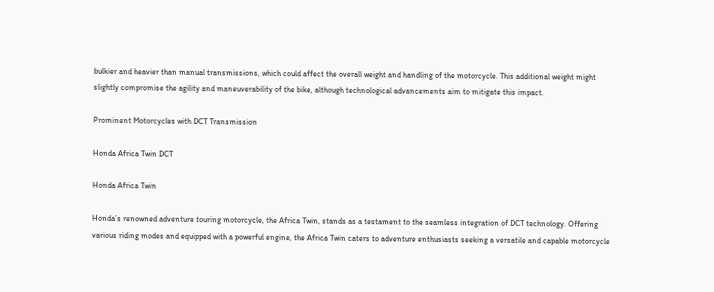bulkier and heavier than manual transmissions, which could affect the overall weight and handling of the motorcycle. This additional weight might slightly compromise the agility and maneuverability of the bike, although technological advancements aim to mitigate this impact.

Prominent Motorcycles with DCT Transmission

Honda Africa Twin DCT

Honda Africa Twin

Honda’s renowned adventure touring motorcycle, the Africa Twin, stands as a testament to the seamless integration of DCT technology. Offering various riding modes and equipped with a powerful engine, the Africa Twin caters to adventure enthusiasts seeking a versatile and capable motorcycle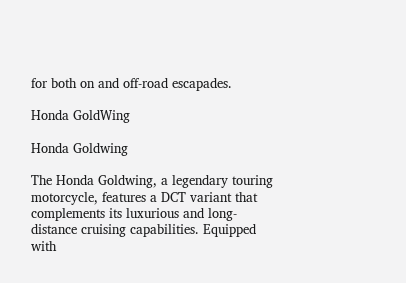for both on and off-road escapades.

Honda GoldWing

Honda Goldwing

The Honda Goldwing, a legendary touring motorcycle, features a DCT variant that complements its luxurious and long-distance cruising capabilities. Equipped with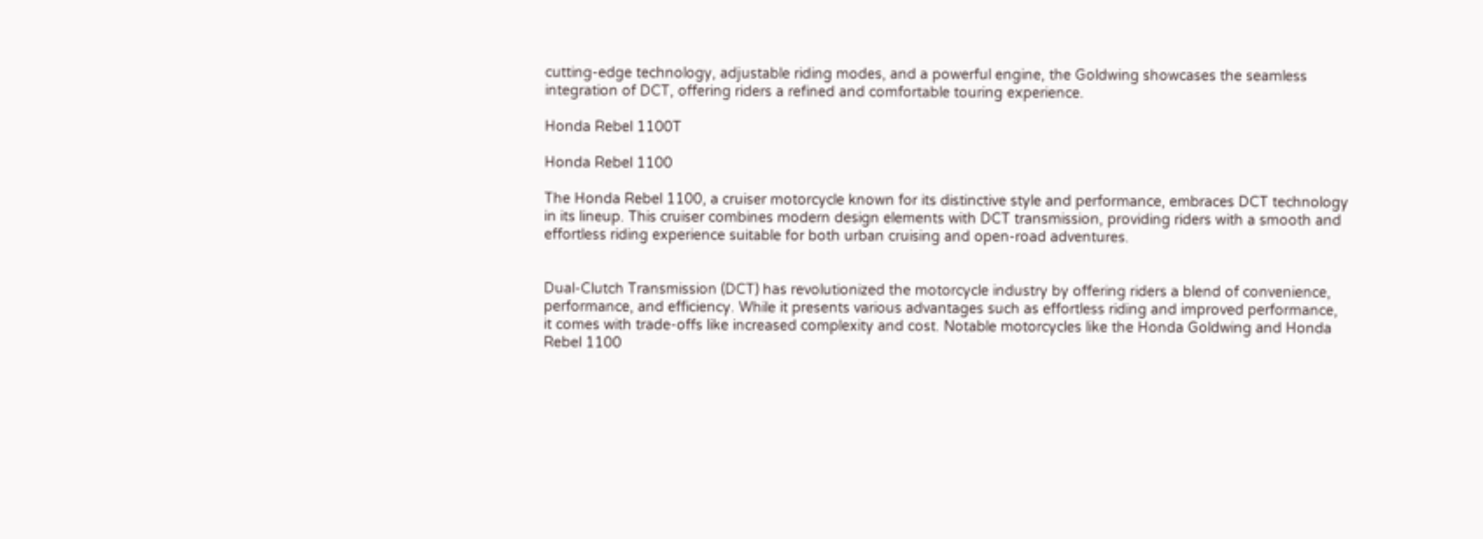cutting-edge technology, adjustable riding modes, and a powerful engine, the Goldwing showcases the seamless integration of DCT, offering riders a refined and comfortable touring experience.

Honda Rebel 1100T

Honda Rebel 1100

The Honda Rebel 1100, a cruiser motorcycle known for its distinctive style and performance, embraces DCT technology in its lineup. This cruiser combines modern design elements with DCT transmission, providing riders with a smooth and effortless riding experience suitable for both urban cruising and open-road adventures.


Dual-Clutch Transmission (DCT) has revolutionized the motorcycle industry by offering riders a blend of convenience, performance, and efficiency. While it presents various advantages such as effortless riding and improved performance, it comes with trade-offs like increased complexity and cost. Notable motorcycles like the Honda Goldwing and Honda Rebel 1100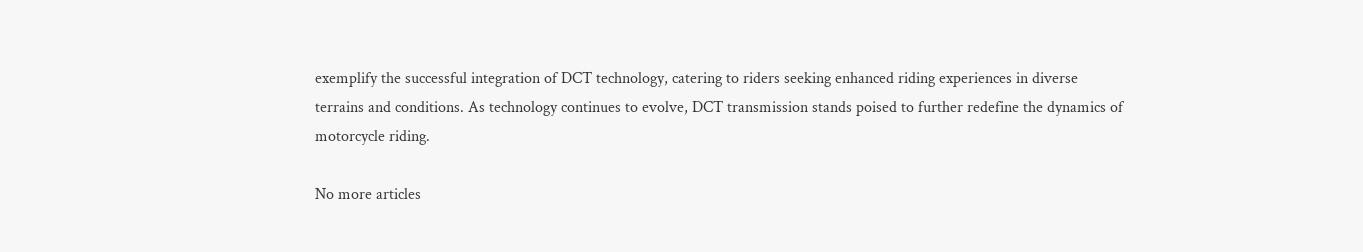exemplify the successful integration of DCT technology, catering to riders seeking enhanced riding experiences in diverse terrains and conditions. As technology continues to evolve, DCT transmission stands poised to further redefine the dynamics of motorcycle riding.

No more articles